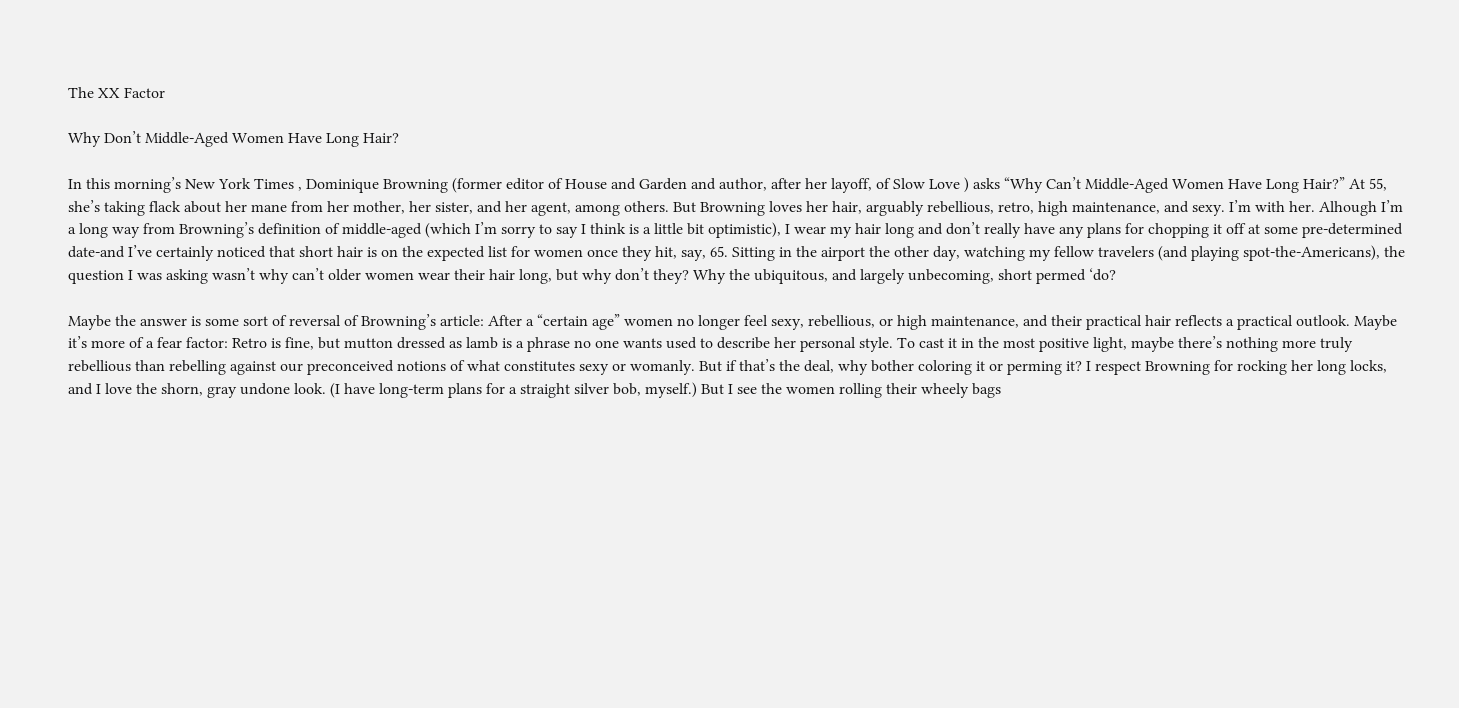The XX Factor

Why Don’t Middle-Aged Women Have Long Hair?

In this morning’s New York Times , Dominique Browning (former editor of House and Garden and author, after her layoff, of Slow Love ) asks “Why Can’t Middle-Aged Women Have Long Hair?” At 55, she’s taking flack about her mane from her mother, her sister, and her agent, among others. But Browning loves her hair, arguably rebellious, retro, high maintenance, and sexy. I’m with her. Alhough I’m a long way from Browning’s definition of middle-aged (which I’m sorry to say I think is a little bit optimistic), I wear my hair long and don’t really have any plans for chopping it off at some pre-determined date-and I’ve certainly noticed that short hair is on the expected list for women once they hit, say, 65. Sitting in the airport the other day, watching my fellow travelers (and playing spot-the-Americans), the question I was asking wasn’t why can’t older women wear their hair long, but why don’t they? Why the ubiquitous, and largely unbecoming, short permed ‘do?

Maybe the answer is some sort of reversal of Browning’s article: After a “certain age” women no longer feel sexy, rebellious, or high maintenance, and their practical hair reflects a practical outlook. Maybe it’s more of a fear factor: Retro is fine, but mutton dressed as lamb is a phrase no one wants used to describe her personal style. To cast it in the most positive light, maybe there’s nothing more truly rebellious than rebelling against our preconceived notions of what constitutes sexy or womanly. But if that’s the deal, why bother coloring it or perming it? I respect Browning for rocking her long locks, and I love the shorn, gray undone look. (I have long-term plans for a straight silver bob, myself.) But I see the women rolling their wheely bags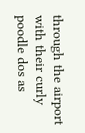through the airport with their curly poodle dos as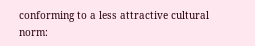conforming to a less attractive cultural norm: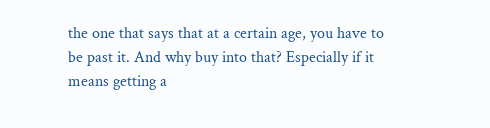the one that says that at a certain age, you have to be past it. And why buy into that? Especially if it means getting a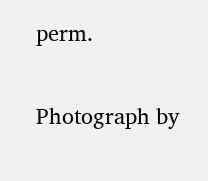perm.

Photograph by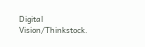Digital Vision/Thinkstock.